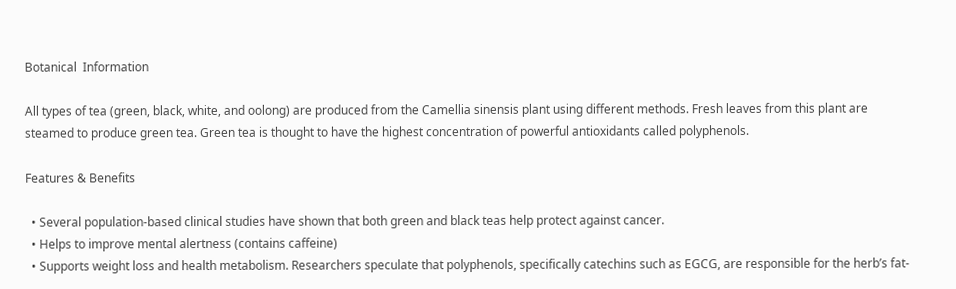Botanical  Information

All types of tea (green, black, white, and oolong) are produced from the Camellia sinensis plant using different methods. Fresh leaves from this plant are steamed to produce green tea. Green tea is thought to have the highest concentration of powerful antioxidants called polyphenols.

Features & Benefits

  • Several population-based clinical studies have shown that both green and black teas help protect against cancer.
  • Helps to improve mental alertness (contains caffeine)
  • Supports weight loss and health metabolism. Researchers speculate that polyphenols, specifically catechins such as EGCG, are responsible for the herb’s fat-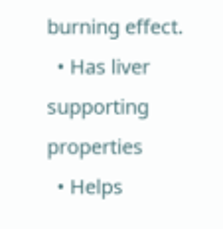burning effect.
  • Has liver supporting properties
  • Helps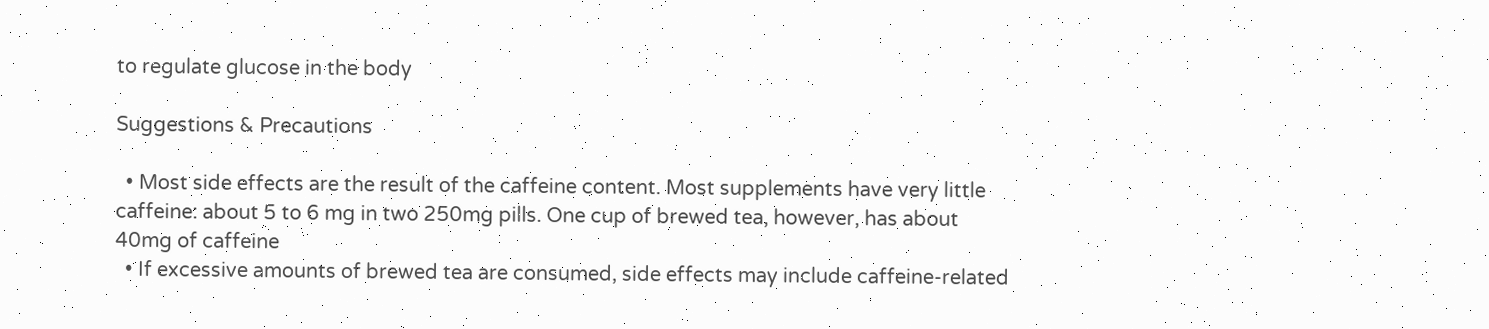to regulate glucose in the body

Suggestions & Precautions

  • Most side effects are the result of the caffeine content. Most supplements have very little caffeine: about 5 to 6 mg in two 250mg pills. One cup of brewed tea, however, has about 40mg of caffeine
  • If excessive amounts of brewed tea are consumed, side effects may include caffeine-related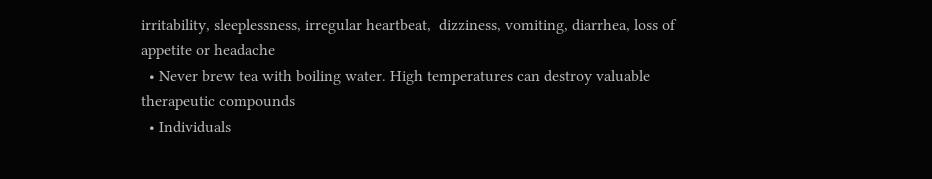irritability, sleeplessness, irregular heartbeat,  dizziness, vomiting, diarrhea, loss of appetite or headache
  • Never brew tea with boiling water. High temperatures can destroy valuable therapeutic compounds
  • Individuals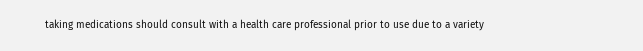taking medications should consult with a health care professional prior to use due to a variety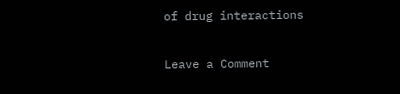of drug interactions

Leave a Comment